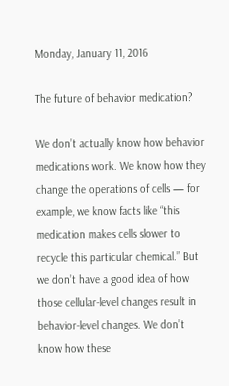Monday, January 11, 2016

The future of behavior medication?

We don’t actually know how behavior medications work. We know how they change the operations of cells — for example, we know facts like “this medication makes cells slower to recycle this particular chemical.” But we don’t have a good idea of how those cellular-level changes result in behavior-level changes. We don’t know how these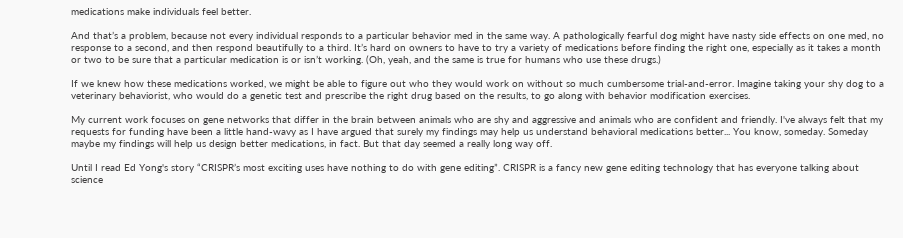medications make individuals feel better.

And that’s a problem, because not every individual responds to a particular behavior med in the same way. A pathologically fearful dog might have nasty side effects on one med, no response to a second, and then respond beautifully to a third. It’s hard on owners to have to try a variety of medications before finding the right one, especially as it takes a month or two to be sure that a particular medication is or isn’t working. (Oh, yeah, and the same is true for humans who use these drugs.)

If we knew how these medications worked, we might be able to figure out who they would work on without so much cumbersome trial-and-error. Imagine taking your shy dog to a veterinary behaviorist, who would do a genetic test and prescribe the right drug based on the results, to go along with behavior modification exercises.

My current work focuses on gene networks that differ in the brain between animals who are shy and aggressive and animals who are confident and friendly. I've always felt that my requests for funding have been a little hand-wavy as I have argued that surely my findings may help us understand behavioral medications better... You know, someday. Someday maybe my findings will help us design better medications, in fact. But that day seemed a really long way off.

Until I read Ed Yong's story “CRISPR’s most exciting uses have nothing to do with gene editing”. CRISPR is a fancy new gene editing technology that has everyone talking about science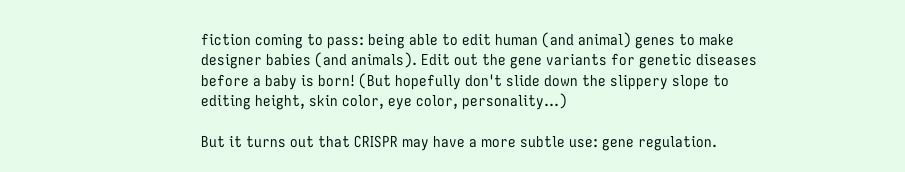fiction coming to pass: being able to edit human (and animal) genes to make designer babies (and animals). Edit out the gene variants for genetic diseases before a baby is born! (But hopefully don't slide down the slippery slope to editing height, skin color, eye color, personality...)

But it turns out that CRISPR may have a more subtle use: gene regulation.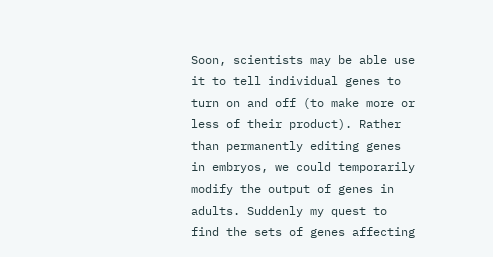Soon, scientists may be able use it to tell individual genes to turn on and off (to make more or less of their product). Rather than permanently editing genes in embryos, we could temporarily modify the output of genes in adults. Suddenly my quest to find the sets of genes affecting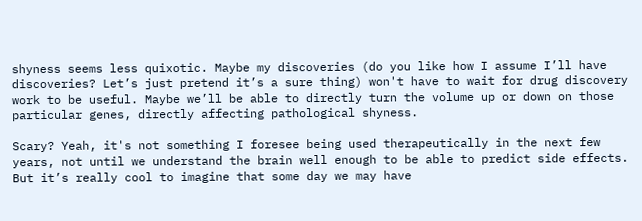shyness seems less quixotic. Maybe my discoveries (do you like how I assume I’ll have discoveries? Let’s just pretend it’s a sure thing) won't have to wait for drug discovery work to be useful. Maybe we’ll be able to directly turn the volume up or down on those particular genes, directly affecting pathological shyness.

Scary? Yeah, it's not something I foresee being used therapeutically in the next few years, not until we understand the brain well enough to be able to predict side effects. But it’s really cool to imagine that some day we may have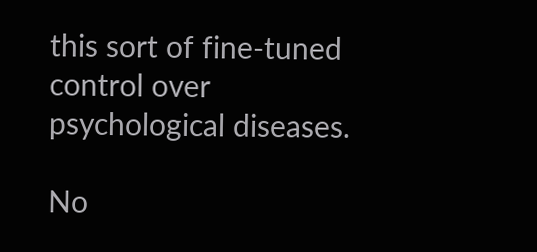this sort of fine-tuned control over psychological diseases.

No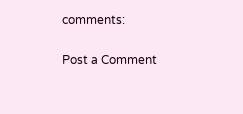comments:

Post a Comment